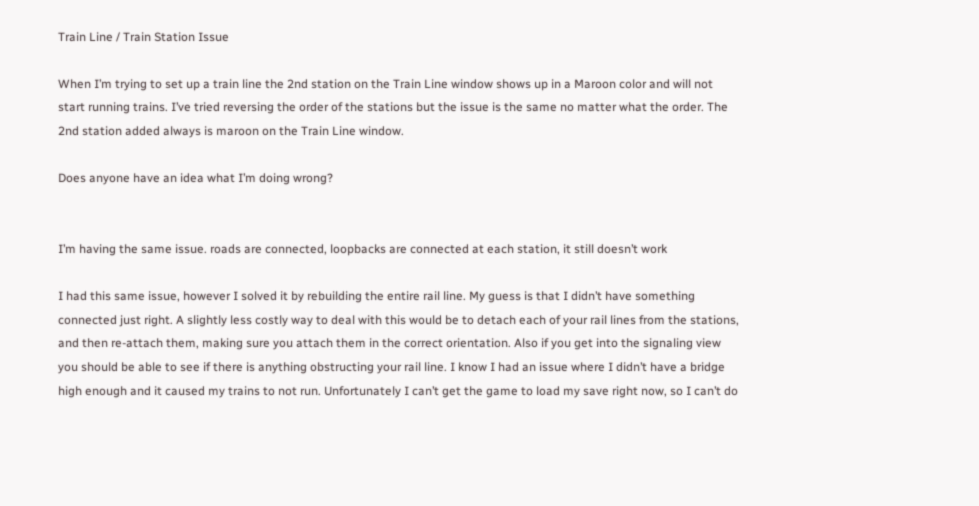Train Line / Train Station Issue

When I’m trying to set up a train line the 2nd station on the Train Line window shows up in a Maroon color and will not start running trains. I’ve tried reversing the order of the stations but the issue is the same no matter what the order. The 2nd station added always is maroon on the Train Line window.

Does anyone have an idea what I’m doing wrong?


I’m having the same issue. roads are connected, loopbacks are connected at each station, it still doesn’t work

I had this same issue, however I solved it by rebuilding the entire rail line. My guess is that I didn’t have something connected just right. A slightly less costly way to deal with this would be to detach each of your rail lines from the stations, and then re-attach them, making sure you attach them in the correct orientation. Also if you get into the signaling view you should be able to see if there is anything obstructing your rail line. I know I had an issue where I didn’t have a bridge high enough and it caused my trains to not run. Unfortunately I can’t get the game to load my save right now, so I can’t do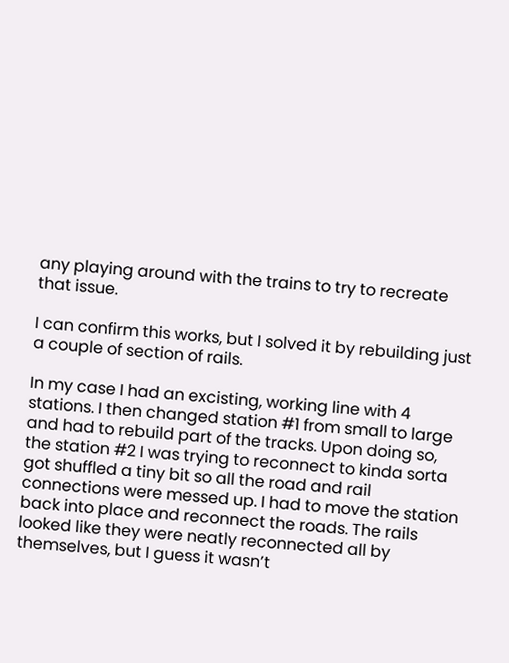any playing around with the trains to try to recreate that issue.

I can confirm this works, but I solved it by rebuilding just a couple of section of rails.

In my case I had an excisting, working line with 4 stations. I then changed station #1 from small to large and had to rebuild part of the tracks. Upon doing so, the station #2 I was trying to reconnect to kinda sorta got shuffled a tiny bit so all the road and rail connections were messed up. I had to move the station back into place and reconnect the roads. The rails looked like they were neatly reconnected all by themselves, but I guess it wasn’t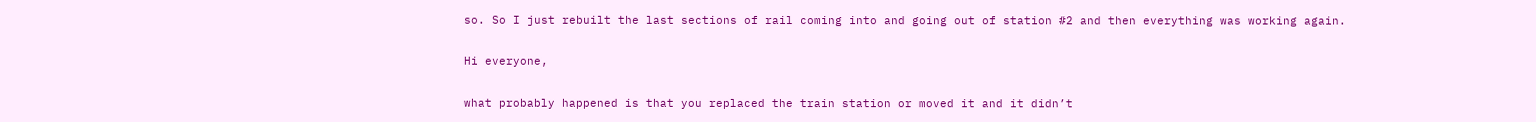so. So I just rebuilt the last sections of rail coming into and going out of station #2 and then everything was working again.

Hi everyone,

what probably happened is that you replaced the train station or moved it and it didn’t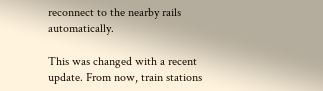reconnect to the nearby rails automatically.

This was changed with a recent update. From now, train stations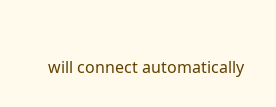will connect automatically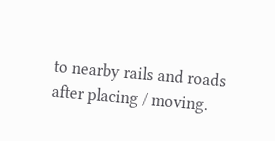to nearby rails and roads after placing / moving.